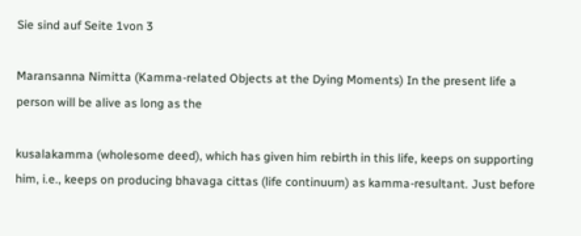Sie sind auf Seite 1von 3

Maransanna Nimitta (Kamma-related Objects at the Dying Moments) In the present life a person will be alive as long as the

kusalakamma (wholesome deed), which has given him rebirth in this life, keeps on supporting him, i.e., keeps on producing bhavaga cittas (life continuum) as kamma-resultant. Just before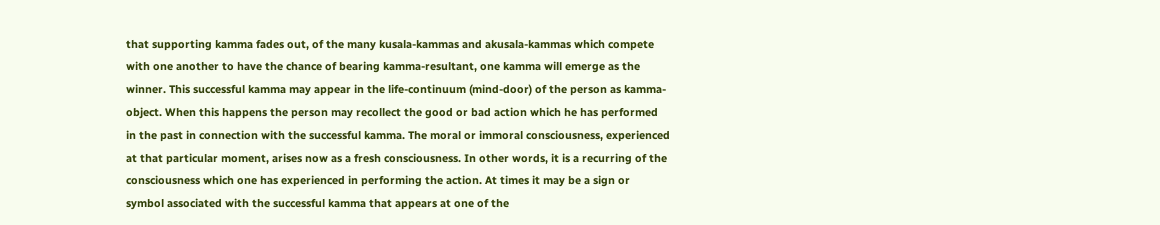that supporting kamma fades out, of the many kusala-kammas and akusala-kammas which compete with one another to have the chance of bearing kamma-resultant, one kamma will emerge as the winner. This successful kamma may appear in the life-continuum (mind-door) of the person as kamma-object. When this happens the person may recollect the good or bad action which he has performed in the past in connection with the successful kamma. The moral or immoral consciousness, experienced at that particular moment, arises now as a fresh consciousness. In other words, it is a recurring of the consciousness which one has experienced in performing the action. At times it may be a sign or symbol associated with the successful kamma that appears at one of the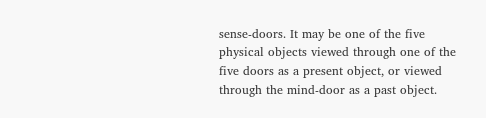sense-doors. It may be one of the five physical objects viewed through one of the five doors as a present object, or viewed through the mind-door as a past object.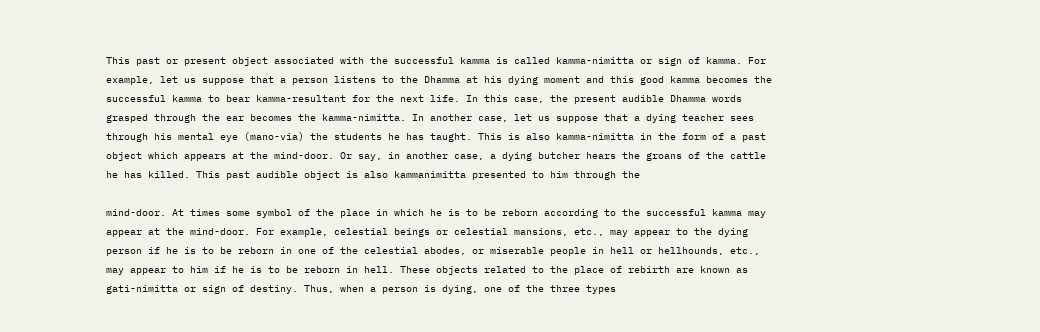This past or present object associated with the successful kamma is called kamma-nimitta or sign of kamma. For example, let us suppose that a person listens to the Dhamma at his dying moment and this good kamma becomes the successful kamma to bear kamma-resultant for the next life. In this case, the present audible Dhamma words grasped through the ear becomes the kamma-nimitta. In another case, let us suppose that a dying teacher sees through his mental eye (mano-via) the students he has taught. This is also kamma-nimitta in the form of a past object which appears at the mind-door. Or say, in another case, a dying butcher hears the groans of the cattle he has killed. This past audible object is also kammanimitta presented to him through the

mind-door. At times some symbol of the place in which he is to be reborn according to the successful kamma may appear at the mind-door. For example, celestial beings or celestial mansions, etc., may appear to the dying person if he is to be reborn in one of the celestial abodes, or miserable people in hell or hellhounds, etc., may appear to him if he is to be reborn in hell. These objects related to the place of rebirth are known as gati-nimitta or sign of destiny. Thus, when a person is dying, one of the three types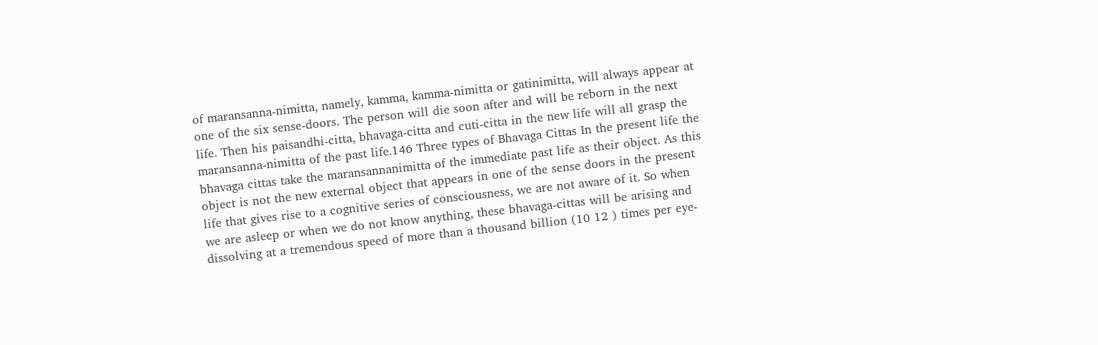of maransanna-nimitta, namely, kamma, kamma-nimitta or gatinimitta, will always appear at one of the six sense-doors. The person will die soon after and will be reborn in the next life. Then his paisandhi-citta, bhavaga-citta and cuti-citta in the new life will all grasp the maransanna-nimitta of the past life.146 Three types of Bhavaga Cittas In the present life the bhavaga cittas take the maransannanimitta of the immediate past life as their object. As this object is not the new external object that appears in one of the sense doors in the present life that gives rise to a cognitive series of consciousness, we are not aware of it. So when we are asleep or when we do not know anything, these bhavaga-cittas will be arising and dissolving at a tremendous speed of more than a thousand billion (10 12 ) times per eye-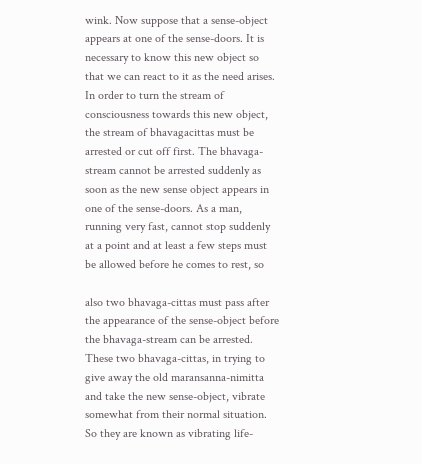wink. Now suppose that a sense-object appears at one of the sense-doors. It is necessary to know this new object so that we can react to it as the need arises. In order to turn the stream of consciousness towards this new object, the stream of bhavagacittas must be arrested or cut off first. The bhavaga-stream cannot be arrested suddenly as soon as the new sense object appears in one of the sense-doors. As a man, running very fast, cannot stop suddenly at a point and at least a few steps must be allowed before he comes to rest, so

also two bhavaga-cittas must pass after the appearance of the sense-object before the bhavaga-stream can be arrested. These two bhavaga-cittas, in trying to give away the old maransanna-nimitta and take the new sense-object, vibrate somewhat from their normal situation. So they are known as vibrating life-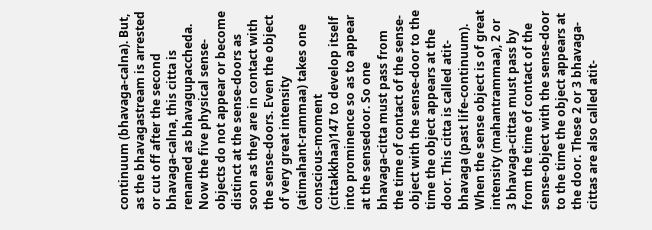continuum (bhavaga-calna). But, as the bhavagastream is arrested or cut off after the second bhavaga-calna, this citta is renamed as bhavagupaccheda. Now the five physical sense-objects do not appear or become distinct at the sense-doors as soon as they are in contact with the sense-doors. Even the object of very great intensity (atimahant-rammaa) takes one conscious-moment (cittakkhaa)147 to develop itself into prominence so as to appear at the sensedoor. So one bhavaga-citta must pass from the time of contact of the sense-object with the sense-door to the time the object appears at the door. This citta is called atit-bhavaga (past life-continuum). When the sense object is of great intensity (mahantrammaa), 2 or 3 bhavaga-cittas must pass by from the time of contact of the sense-object with the sense-door to the time the object appears at the door. These 2 or 3 bhavaga-cittas are also called atit-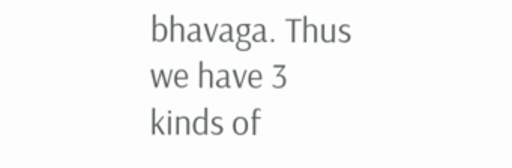bhavaga. Thus we have 3 kinds of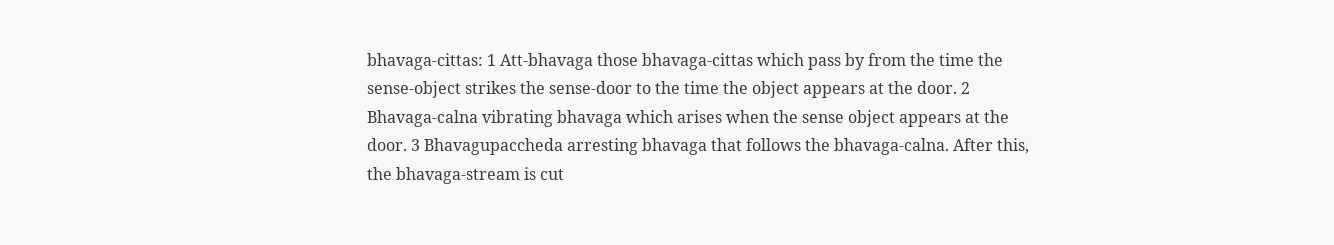bhavaga-cittas: 1 Att-bhavaga those bhavaga-cittas which pass by from the time the sense-object strikes the sense-door to the time the object appears at the door. 2 Bhavaga-calna vibrating bhavaga which arises when the sense object appears at the door. 3 Bhavagupaccheda arresting bhavaga that follows the bhavaga-calna. After this, the bhavaga-stream is cut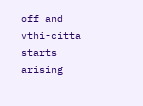off and vthi-citta starts arising